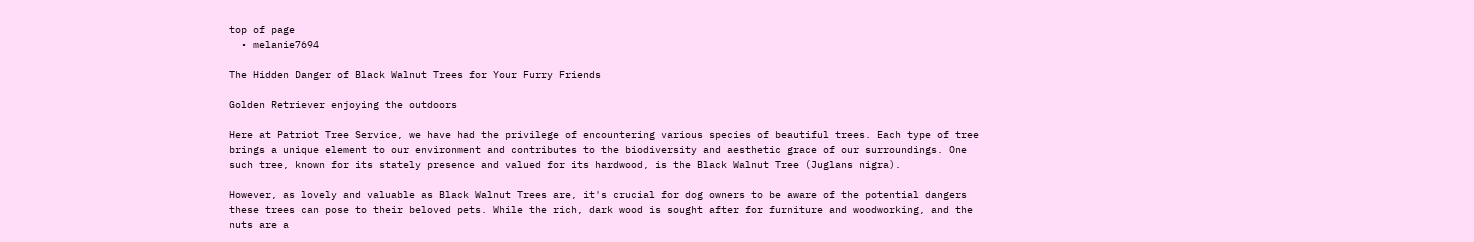top of page
  • melanie7694

The Hidden Danger of Black Walnut Trees for Your Furry Friends

Golden Retriever enjoying the outdoors

Here at Patriot Tree Service, we have had the privilege of encountering various species of beautiful trees. Each type of tree brings a unique element to our environment and contributes to the biodiversity and aesthetic grace of our surroundings. One such tree, known for its stately presence and valued for its hardwood, is the Black Walnut Tree (Juglans nigra).

However, as lovely and valuable as Black Walnut Trees are, it's crucial for dog owners to be aware of the potential dangers these trees can pose to their beloved pets. While the rich, dark wood is sought after for furniture and woodworking, and the nuts are a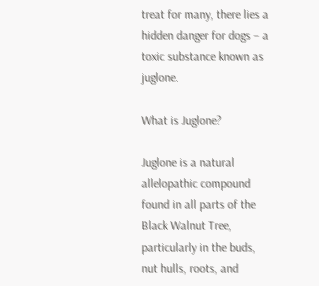treat for many, there lies a hidden danger for dogs – a toxic substance known as juglone.

What is Juglone?

Juglone is a natural allelopathic compound found in all parts of the Black Walnut Tree, particularly in the buds, nut hulls, roots, and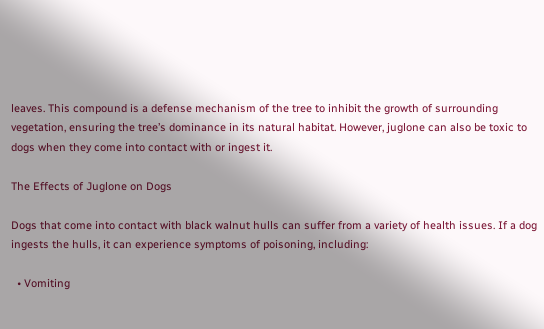leaves. This compound is a defense mechanism of the tree to inhibit the growth of surrounding vegetation, ensuring the tree’s dominance in its natural habitat. However, juglone can also be toxic to dogs when they come into contact with or ingest it.

The Effects of Juglone on Dogs

Dogs that come into contact with black walnut hulls can suffer from a variety of health issues. If a dog ingests the hulls, it can experience symptoms of poisoning, including:

  • Vomiting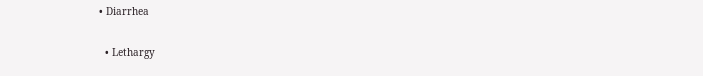• Diarrhea

  • Lethargy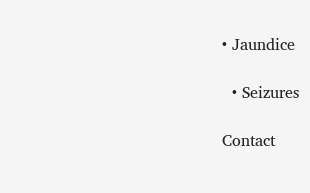• Jaundice

  • Seizures

Contact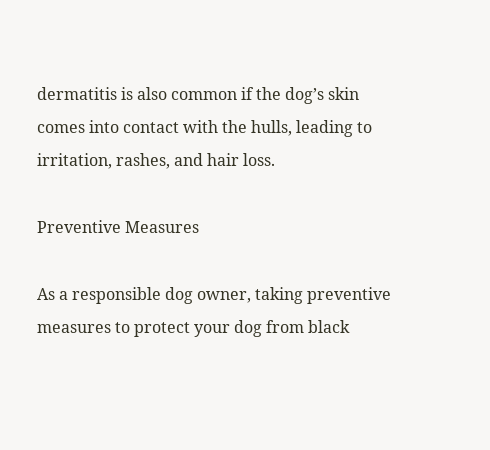dermatitis is also common if the dog’s skin comes into contact with the hulls, leading to irritation, rashes, and hair loss.

Preventive Measures

As a responsible dog owner, taking preventive measures to protect your dog from black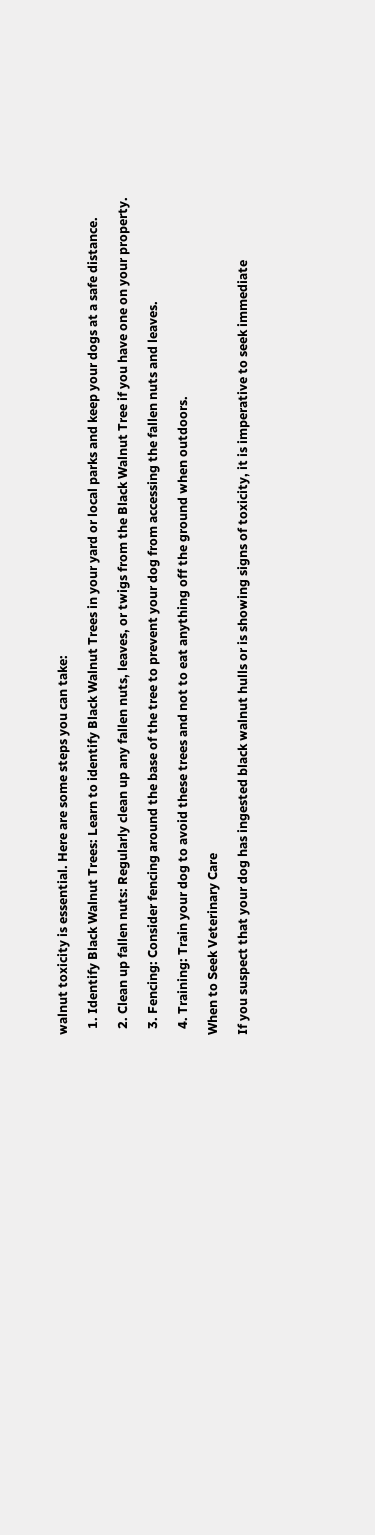walnut toxicity is essential. Here are some steps you can take:

  1. Identify Black Walnut Trees: Learn to identify Black Walnut Trees in your yard or local parks and keep your dogs at a safe distance.

  2. Clean up fallen nuts: Regularly clean up any fallen nuts, leaves, or twigs from the Black Walnut Tree if you have one on your property.

  3. Fencing: Consider fencing around the base of the tree to prevent your dog from accessing the fallen nuts and leaves.

  4. Training: Train your dog to avoid these trees and not to eat anything off the ground when outdoors.

When to Seek Veterinary Care

If you suspect that your dog has ingested black walnut hulls or is showing signs of toxicity, it is imperative to seek immediate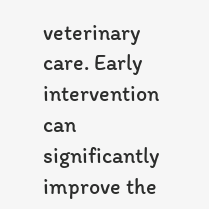veterinary care. Early intervention can significantly improve the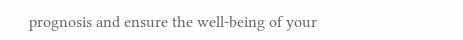prognosis and ensure the well-being of your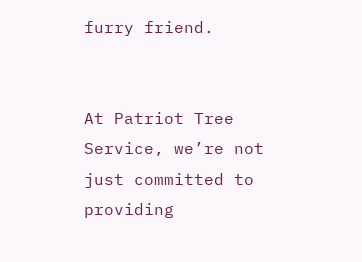furry friend.


At Patriot Tree Service, we’re not just committed to providing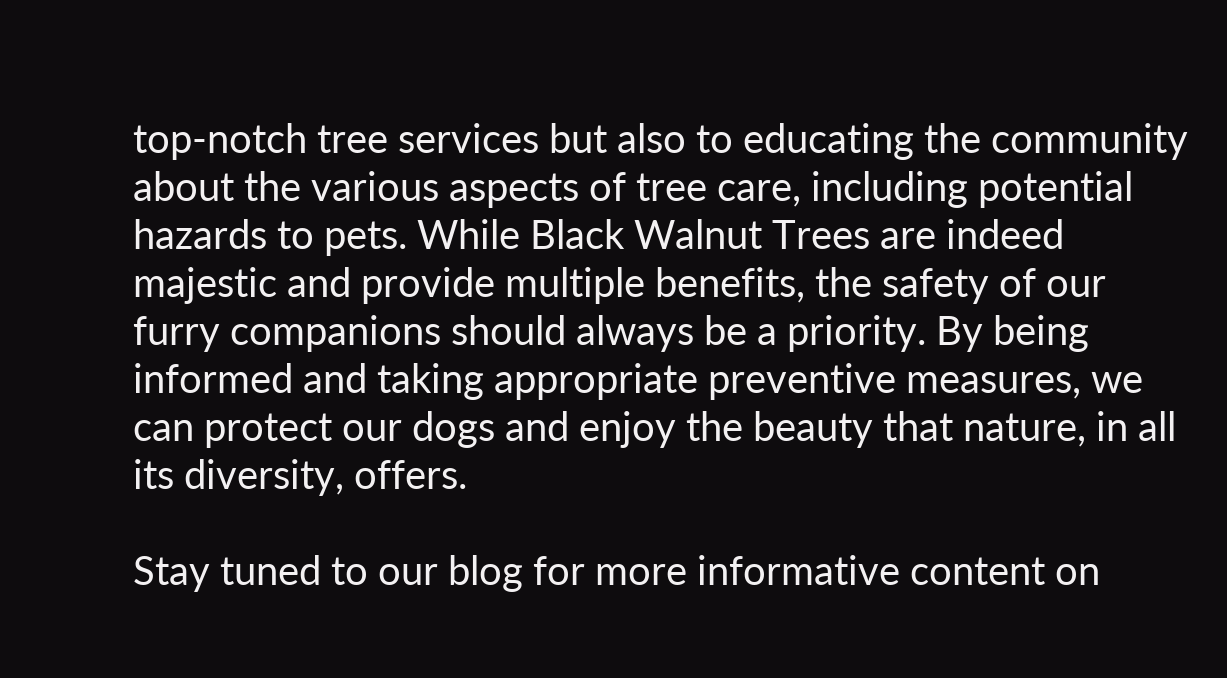top-notch tree services but also to educating the community about the various aspects of tree care, including potential hazards to pets. While Black Walnut Trees are indeed majestic and provide multiple benefits, the safety of our furry companions should always be a priority. By being informed and taking appropriate preventive measures, we can protect our dogs and enjoy the beauty that nature, in all its diversity, offers.

Stay tuned to our blog for more informative content on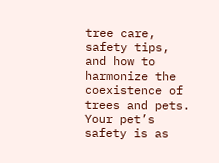tree care, safety tips, and how to harmonize the coexistence of trees and pets. Your pet’s safety is as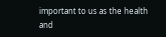important to us as the health and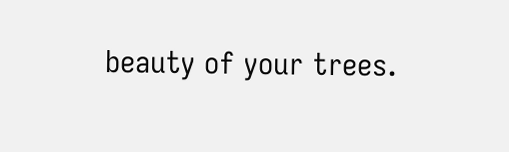beauty of your trees.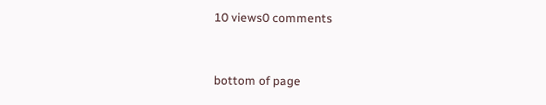10 views0 comments


bottom of page